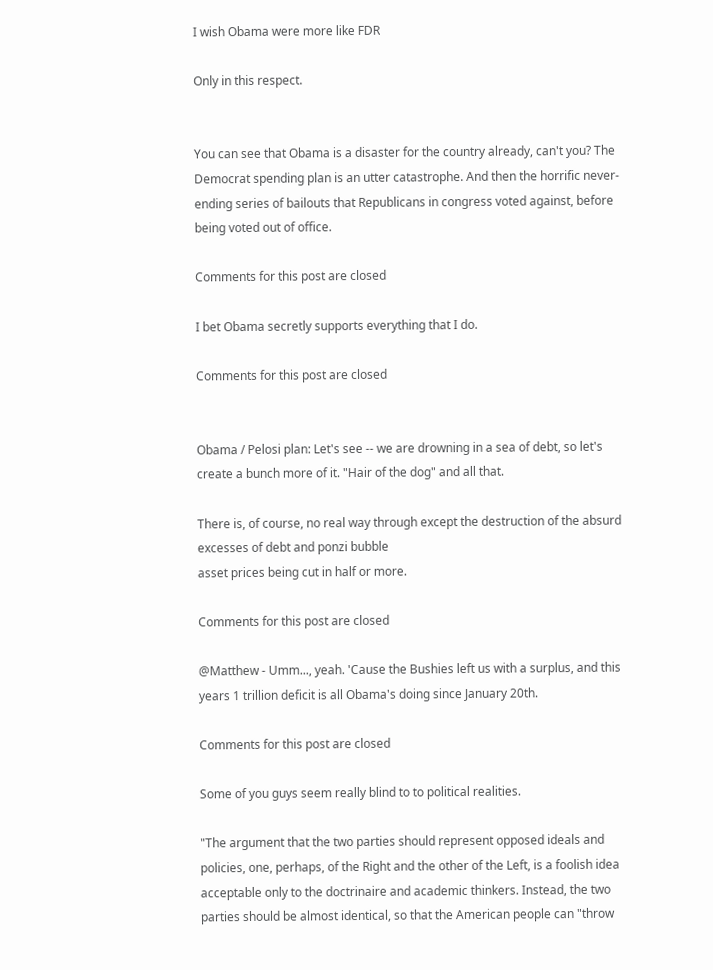I wish Obama were more like FDR

Only in this respect.


You can see that Obama is a disaster for the country already, can't you? The Democrat spending plan is an utter catastrophe. And then the horrific never-ending series of bailouts that Republicans in congress voted against, before being voted out of office.

Comments for this post are closed

I bet Obama secretly supports everything that I do.

Comments for this post are closed


Obama / Pelosi plan: Let's see -- we are drowning in a sea of debt, so let's create a bunch more of it. "Hair of the dog" and all that.

There is, of course, no real way through except the destruction of the absurd excesses of debt and ponzi bubble
asset prices being cut in half or more.

Comments for this post are closed

@Matthew - Umm..., yeah. 'Cause the Bushies left us with a surplus, and this years 1 trillion deficit is all Obama's doing since January 20th.

Comments for this post are closed

Some of you guys seem really blind to to political realities.

"The argument that the two parties should represent opposed ideals and policies, one, perhaps, of the Right and the other of the Left, is a foolish idea acceptable only to the doctrinaire and academic thinkers. Instead, the two parties should be almost identical, so that the American people can "throw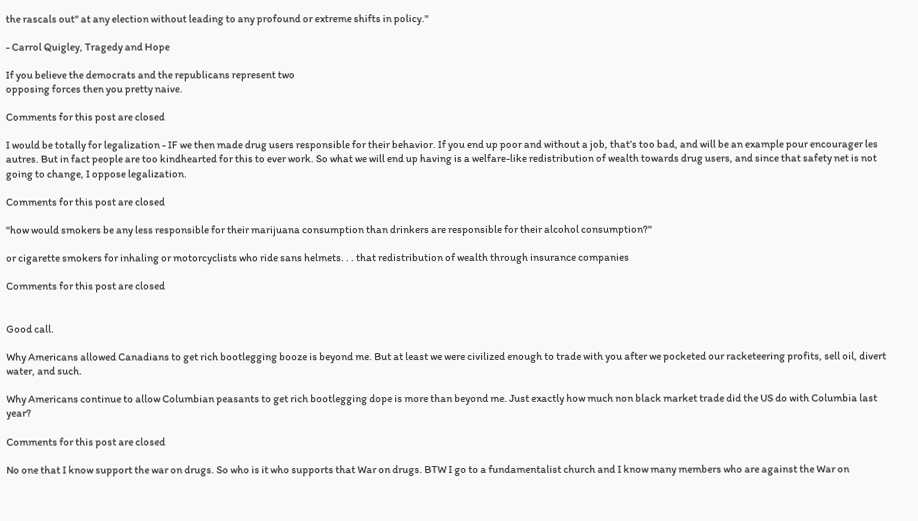the rascals out" at any election without leading to any profound or extreme shifts in policy."

- Carrol Quigley, Tragedy and Hope

If you believe the democrats and the republicans represent two
opposing forces then you pretty naive.

Comments for this post are closed

I would be totally for legalization - IF we then made drug users responsible for their behavior. If you end up poor and without a job, that’s too bad, and will be an example pour encourager les autres. But in fact people are too kindhearted for this to ever work. So what we will end up having is a welfare-like redistribution of wealth towards drug users, and since that safety net is not going to change, I oppose legalization.

Comments for this post are closed

"how would smokers be any less responsible for their marijuana consumption than drinkers are responsible for their alcohol consumption?"

or cigarette smokers for inhaling or motorcyclists who ride sans helmets. . . that redistribution of wealth through insurance companies

Comments for this post are closed


Good call.

Why Americans allowed Canadians to get rich bootlegging booze is beyond me. But at least we were civilized enough to trade with you after we pocketed our racketeering profits, sell oil, divert water, and such.

Why Americans continue to allow Columbian peasants to get rich bootlegging dope is more than beyond me. Just exactly how much non black market trade did the US do with Columbia last year?

Comments for this post are closed

No one that I know support the war on drugs. So who is it who supports that War on drugs. BTW I go to a fundamentalist church and I know many members who are against the War on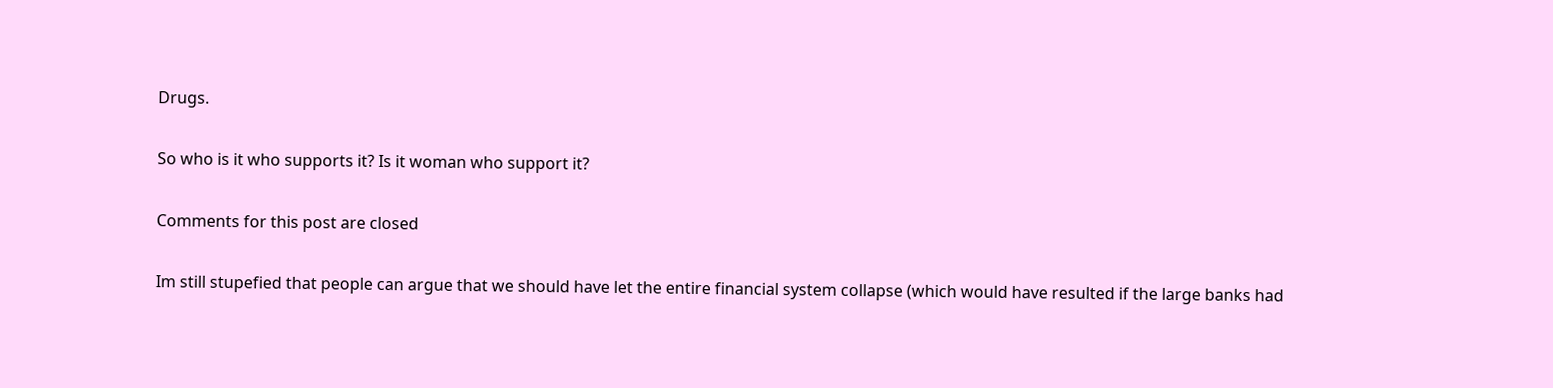Drugs.

So who is it who supports it? Is it woman who support it?

Comments for this post are closed

Im still stupefied that people can argue that we should have let the entire financial system collapse (which would have resulted if the large banks had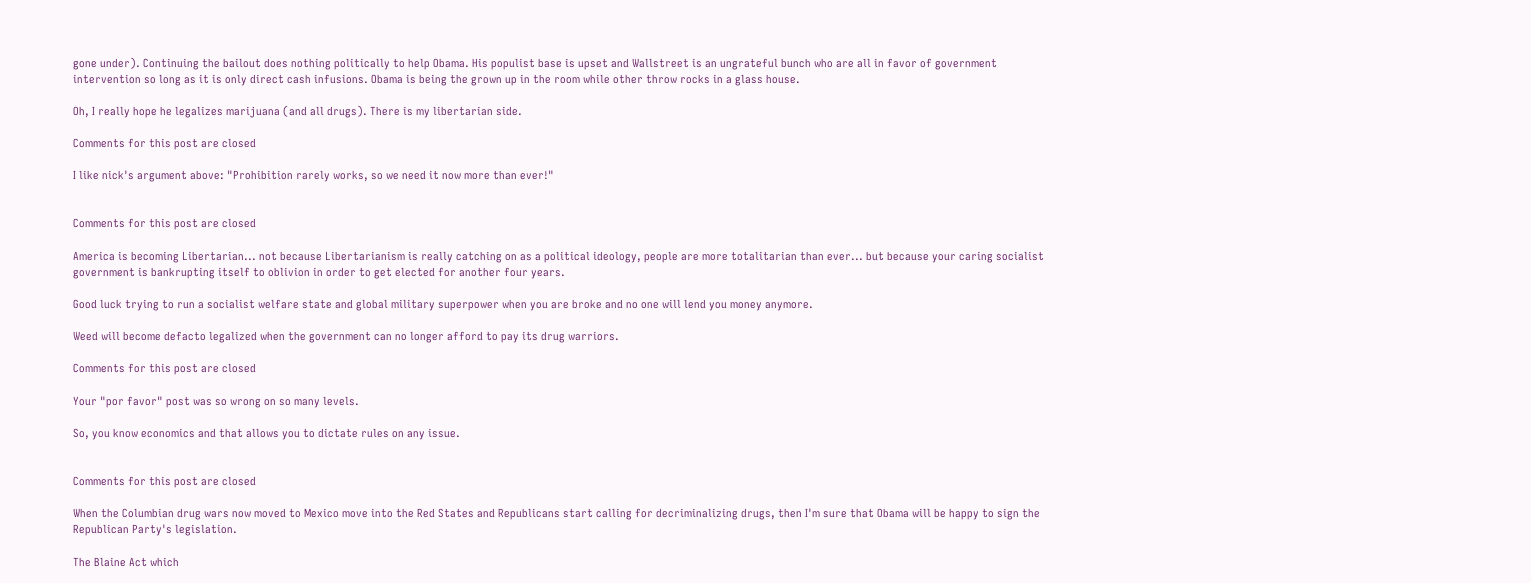gone under). Continuing the bailout does nothing politically to help Obama. His populist base is upset and Wallstreet is an ungrateful bunch who are all in favor of government intervention so long as it is only direct cash infusions. Obama is being the grown up in the room while other throw rocks in a glass house.

Oh, I really hope he legalizes marijuana (and all drugs). There is my libertarian side.

Comments for this post are closed

I like nick's argument above: "Prohibition rarely works, so we need it now more than ever!"


Comments for this post are closed

America is becoming Libertarian... not because Libertarianism is really catching on as a political ideology, people are more totalitarian than ever... but because your caring socialist government is bankrupting itself to oblivion in order to get elected for another four years.

Good luck trying to run a socialist welfare state and global military superpower when you are broke and no one will lend you money anymore.

Weed will become defacto legalized when the government can no longer afford to pay its drug warriors.

Comments for this post are closed

Your "por favor" post was so wrong on so many levels.

So, you know economics and that allows you to dictate rules on any issue.


Comments for this post are closed

When the Columbian drug wars now moved to Mexico move into the Red States and Republicans start calling for decriminalizing drugs, then I'm sure that Obama will be happy to sign the Republican Party's legislation.

The Blaine Act which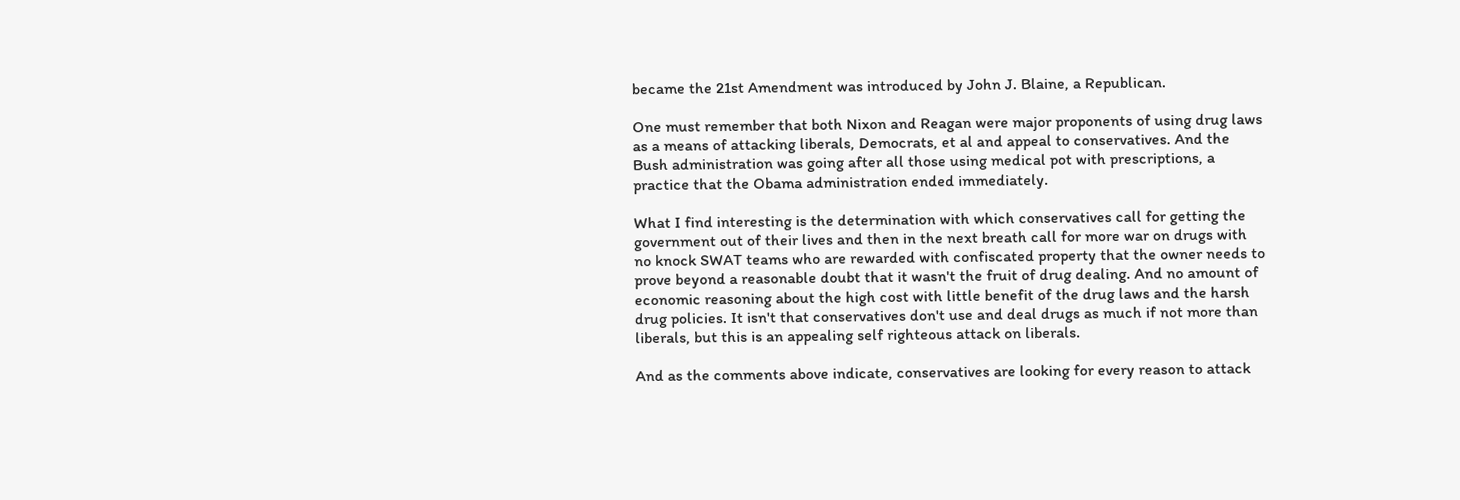became the 21st Amendment was introduced by John J. Blaine, a Republican.

One must remember that both Nixon and Reagan were major proponents of using drug laws as a means of attacking liberals, Democrats, et al and appeal to conservatives. And the Bush administration was going after all those using medical pot with prescriptions, a practice that the Obama administration ended immediately.

What I find interesting is the determination with which conservatives call for getting the government out of their lives and then in the next breath call for more war on drugs with no knock SWAT teams who are rewarded with confiscated property that the owner needs to prove beyond a reasonable doubt that it wasn't the fruit of drug dealing. And no amount of economic reasoning about the high cost with little benefit of the drug laws and the harsh drug policies. It isn't that conservatives don't use and deal drugs as much if not more than liberals, but this is an appealing self righteous attack on liberals.

And as the comments above indicate, conservatives are looking for every reason to attack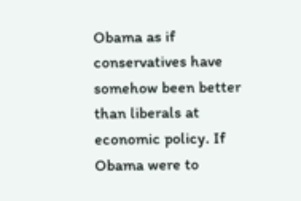Obama as if conservatives have somehow been better than liberals at economic policy. If Obama were to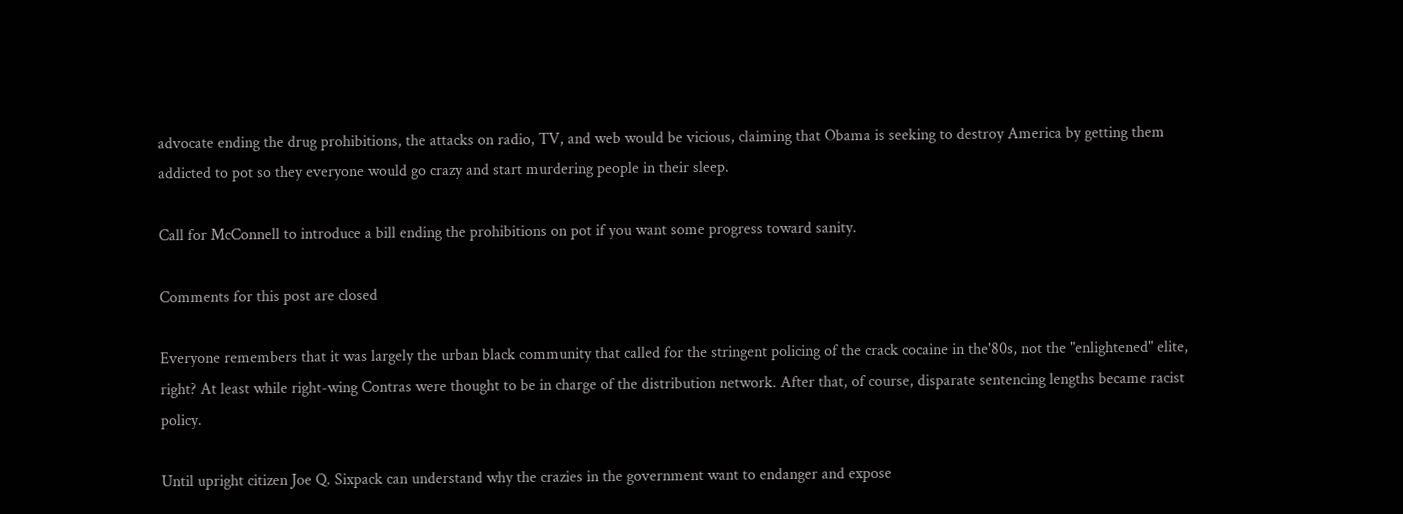advocate ending the drug prohibitions, the attacks on radio, TV, and web would be vicious, claiming that Obama is seeking to destroy America by getting them addicted to pot so they everyone would go crazy and start murdering people in their sleep.

Call for McConnell to introduce a bill ending the prohibitions on pot if you want some progress toward sanity.

Comments for this post are closed

Everyone remembers that it was largely the urban black community that called for the stringent policing of the crack cocaine in the'80s, not the "enlightened" elite, right? At least while right-wing Contras were thought to be in charge of the distribution network. After that, of course, disparate sentencing lengths became racist policy.

Until upright citizen Joe Q. Sixpack can understand why the crazies in the government want to endanger and expose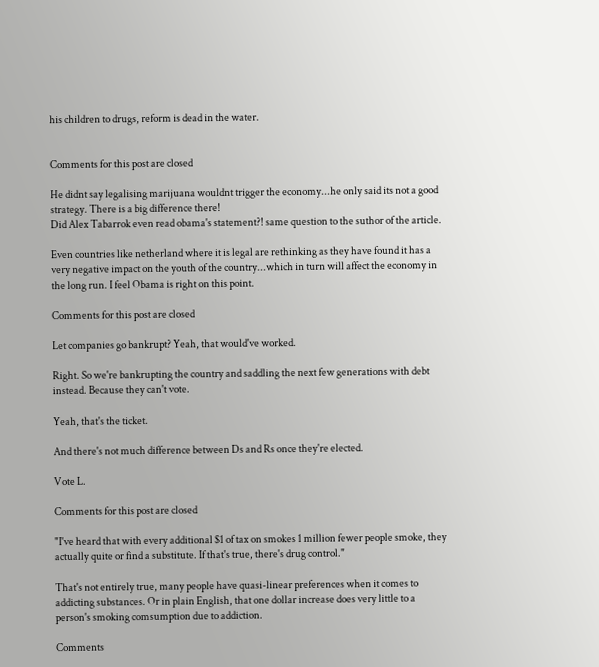his children to drugs, reform is dead in the water.


Comments for this post are closed

He didnt say legalising marijuana wouldnt trigger the economy...he only said its not a good strategy. There is a big difference there!
Did Alex Tabarrok even read obama's statement?! same question to the suthor of the article.

Even countries like netherland where it is legal are rethinking as they have found it has a very negative impact on the youth of the country...which in turn will affect the economy in the long run. I feel Obama is right on this point.

Comments for this post are closed

Let companies go bankrupt? Yeah, that would've worked.

Right. So we're bankrupting the country and saddling the next few generations with debt instead. Because they can't vote.

Yeah, that's the ticket.

And there's not much difference between Ds and Rs once they're elected.

Vote L.

Comments for this post are closed

"I've heard that with every additional $1 of tax on smokes 1 million fewer people smoke, they actually quite or find a substitute. If that's true, there's drug control."

That's not entirely true, many people have quasi-linear preferences when it comes to addicting substances. Or in plain English, that one dollar increase does very little to a person's smoking comsumption due to addiction.

Comments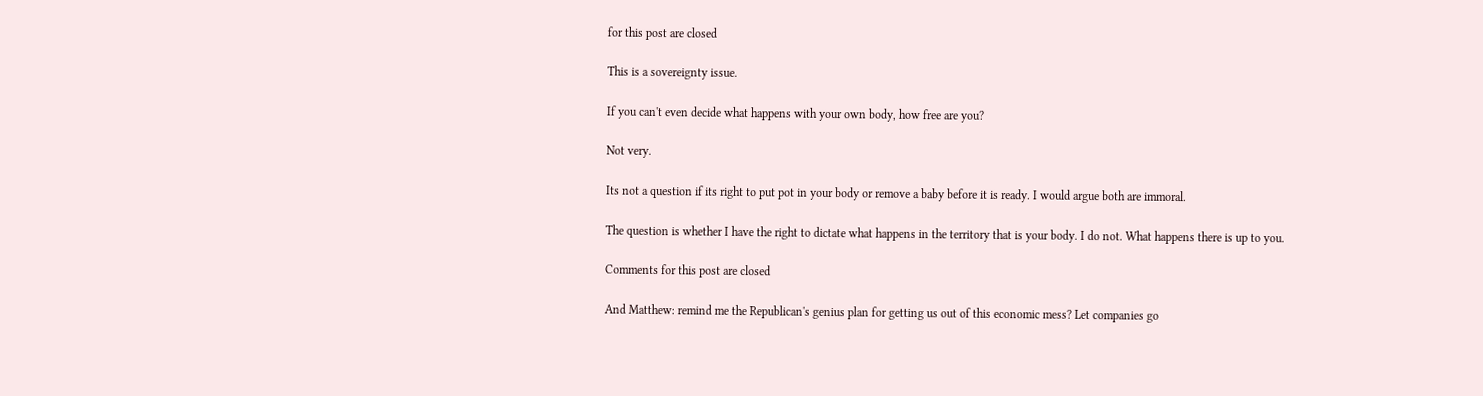for this post are closed

This is a sovereignty issue.

If you can't even decide what happens with your own body, how free are you?

Not very.

Its not a question if its right to put pot in your body or remove a baby before it is ready. I would argue both are immoral.

The question is whether I have the right to dictate what happens in the territory that is your body. I do not. What happens there is up to you.

Comments for this post are closed

And Matthew: remind me the Republican's genius plan for getting us out of this economic mess? Let companies go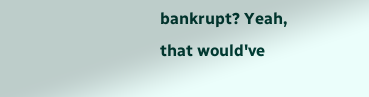bankrupt? Yeah, that would've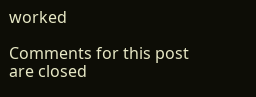worked

Comments for this post are closed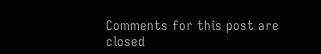Comments for this post are closed